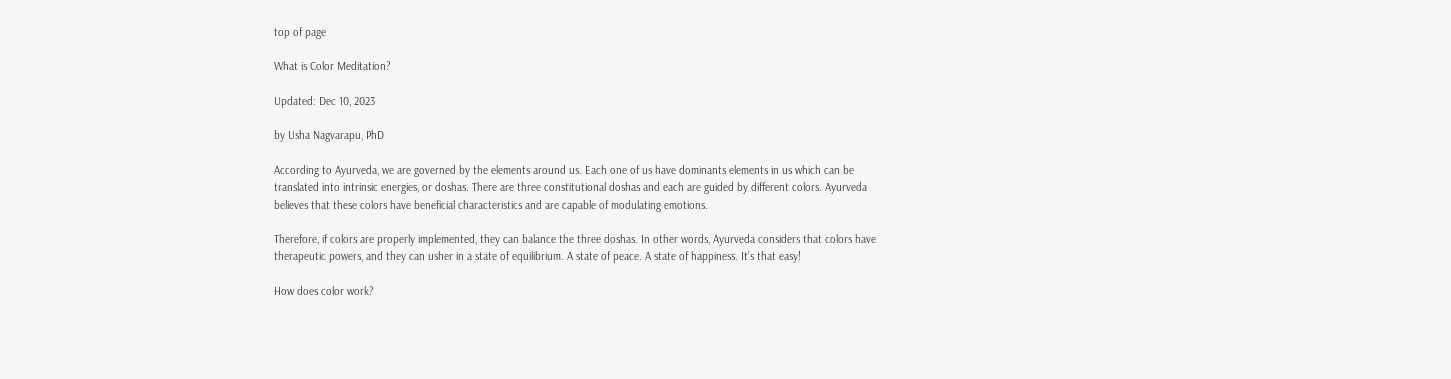top of page

What is Color Meditation?

Updated: Dec 10, 2023

by Usha Nagvarapu, PhD

According to Ayurveda, we are governed by the elements around us. Each one of us have dominants elements in us which can be translated into intrinsic energies, or doshas. There are three constitutional doshas and each are guided by different colors. Ayurveda believes that these colors have beneficial characteristics and are capable of modulating emotions.

Therefore, if colors are properly implemented, they can balance the three doshas. In other words, Ayurveda considers that colors have therapeutic powers, and they can usher in a state of equilibrium. A state of peace. A state of happiness. It’s that easy!

How does color work?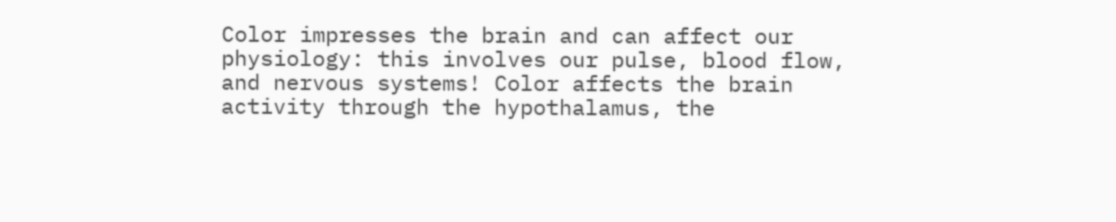Color impresses the brain and can affect our physiology: this involves our pulse, blood flow, and nervous systems! Color affects the brain activity through the hypothalamus, the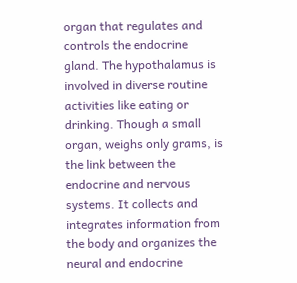organ that regulates and controls the endocrine gland. The hypothalamus is involved in diverse routine activities like eating or drinking. Though a small organ, weighs only grams, is the link between the endocrine and nervous systems. It collects and integrates information from the body and organizes the neural and endocrine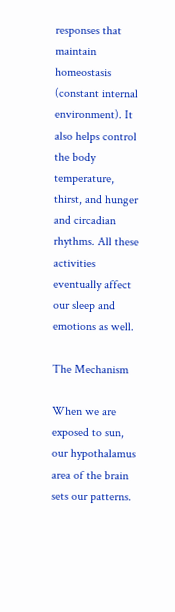responses that maintain homeostasis (constant internal environment). It also helps control the body temperature, thirst, and hunger and circadian rhythms. All these activities eventually affect our sleep and emotions as well.

The Mechanism

When we are exposed to sun, our hypothalamus area of the brain sets our patterns.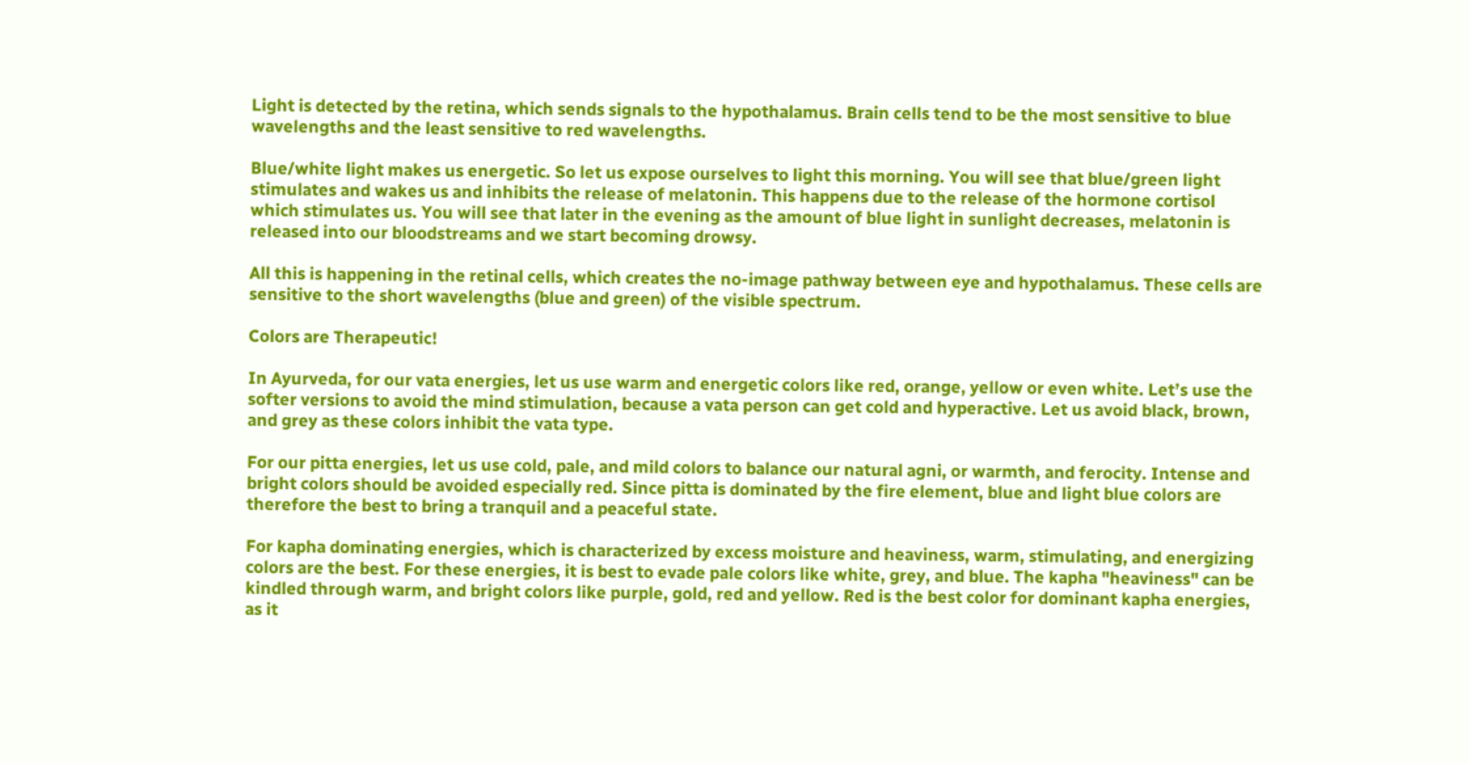Light is detected by the retina, which sends signals to the hypothalamus. Brain cells tend to be the most sensitive to blue wavelengths and the least sensitive to red wavelengths.

Blue/white light makes us energetic. So let us expose ourselves to light this morning. You will see that blue/green light stimulates and wakes us and inhibits the release of melatonin. This happens due to the release of the hormone cortisol which stimulates us. You will see that later in the evening as the amount of blue light in sunlight decreases, melatonin is released into our bloodstreams and we start becoming drowsy.

All this is happening in the retinal cells, which creates the no-image pathway between eye and hypothalamus. These cells are sensitive to the short wavelengths (blue and green) of the visible spectrum.

Colors are Therapeutic!

In Ayurveda, for our vata energies, let us use warm and energetic colors like red, orange, yellow or even white. Let’s use the softer versions to avoid the mind stimulation, because a vata person can get cold and hyperactive. Let us avoid black, brown, and grey as these colors inhibit the vata type.

For our pitta energies, let us use cold, pale, and mild colors to balance our natural agni, or warmth, and ferocity. Intense and bright colors should be avoided especially red. Since pitta is dominated by the fire element, blue and light blue colors are therefore the best to bring a tranquil and a peaceful state.

For kapha dominating energies, which is characterized by excess moisture and heaviness, warm, stimulating, and energizing colors are the best. For these energies, it is best to evade pale colors like white, grey, and blue. The kapha "heaviness" can be kindled through warm, and bright colors like purple, gold, red and yellow. Red is the best color for dominant kapha energies, as it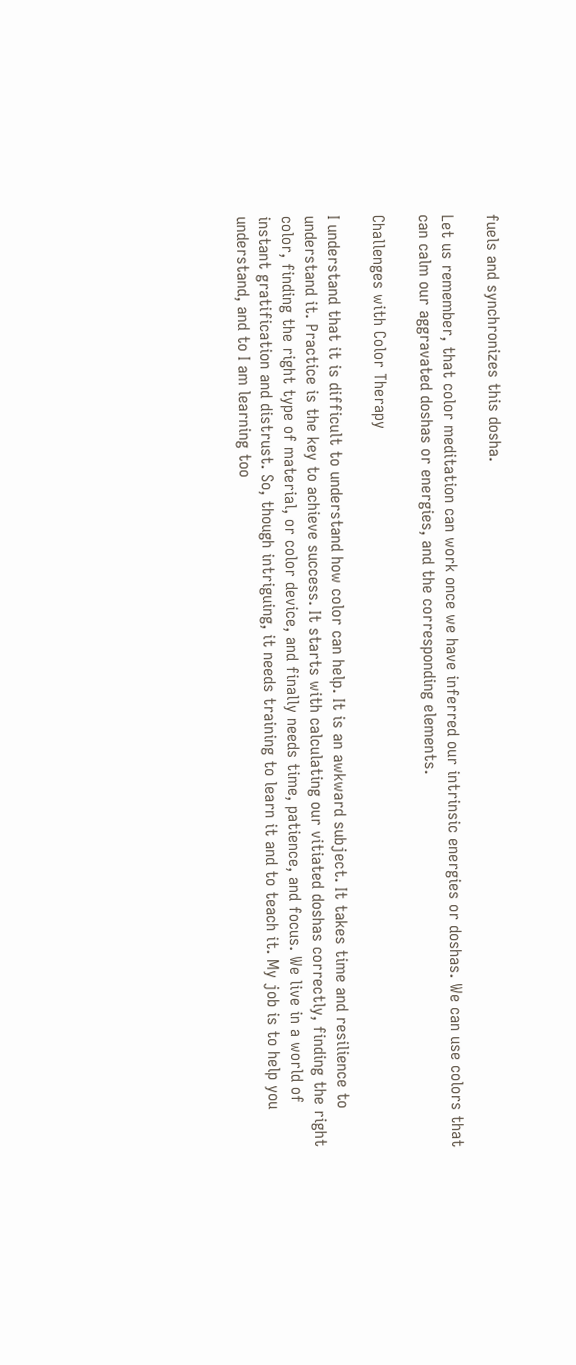fuels and synchronizes this dosha.

Let us remember, that color meditation can work once we have inferred our intrinsic energies or doshas. We can use colors that can calm our aggravated doshas or energies, and the corresponding elements.

Challenges with Color Therapy

I understand that it is difficult to understand how color can help. It is an awkward subject. It takes time and resilience to understand it. Practice is the key to achieve success. It starts with calculating our vitiated doshas correctly, finding the right color, finding the right type of material, or color device, and finally needs time, patience, and focus. We live in a world of instant gratification and distrust. So, though intriguing, it needs training to learn it and to teach it. My job is to help you understand, and to I am learning too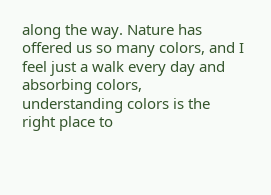along the way. Nature has offered us so many colors, and I feel just a walk every day and absorbing colors, understanding colors is the right place to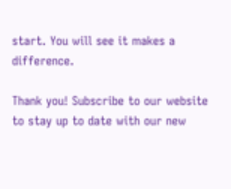start. You will see it makes a difference.

Thank you! Subscribe to our website to stay up to date with our new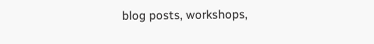blog posts, workshops,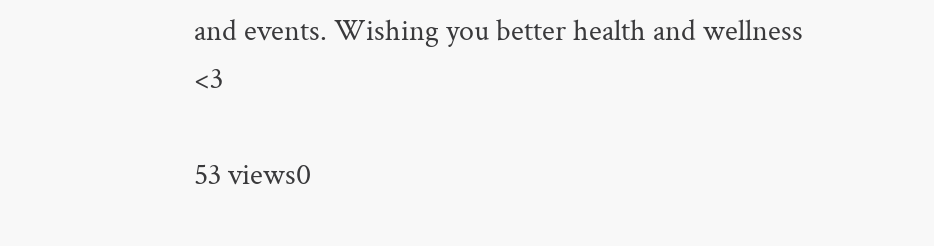and events. Wishing you better health and wellness <3

53 views0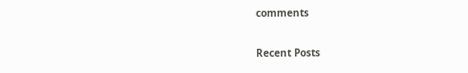comments

Recent Posts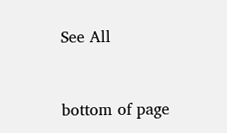See All


bottom of page